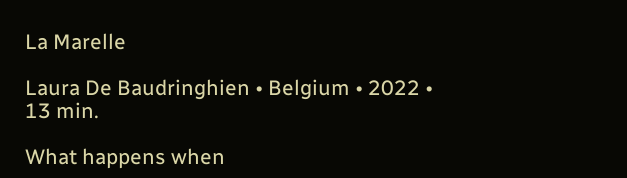La Marelle

Laura De Baudringhien • Belgium • 2022 • 13 min.

What happens when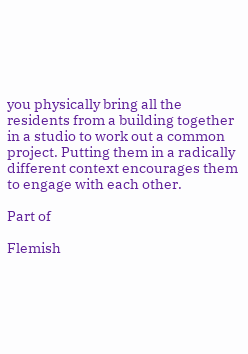you physically bring all the residents from a building together in a studio to work out a common project. Putting them in a radically different context encourages them to engage with each other.

Part of

Flemish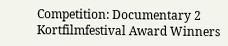Competition: Documentary 2 Kortfilmfestival Award Winners